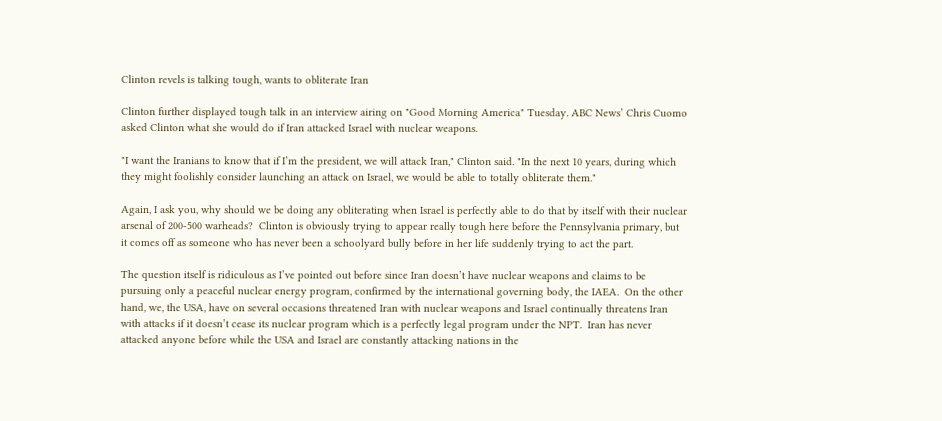Clinton revels is talking tough, wants to obliterate Iran

Clinton further displayed tough talk in an interview airing on "Good Morning America" Tuesday. ABC News’ Chris Cuomo asked Clinton what she would do if Iran attacked Israel with nuclear weapons.

"I want the Iranians to know that if I’m the president, we will attack Iran," Clinton said. "In the next 10 years, during which they might foolishly consider launching an attack on Israel, we would be able to totally obliterate them."

Again, I ask you, why should we be doing any obliterating when Israel is perfectly able to do that by itself with their nuclear arsenal of 200-500 warheads?  Clinton is obviously trying to appear really tough here before the Pennsylvania primary, but it comes off as someone who has never been a schoolyard bully before in her life suddenly trying to act the part.

The question itself is ridiculous as I’ve pointed out before since Iran doesn’t have nuclear weapons and claims to be pursuing only a peaceful nuclear energy program, confirmed by the international governing body, the IAEA.  On the other hand, we, the USA, have on several occasions threatened Iran with nuclear weapons and Israel continually threatens Iran with attacks if it doesn’t cease its nuclear program which is a perfectly legal program under the NPT.  Iran has never attacked anyone before while the USA and Israel are constantly attacking nations in the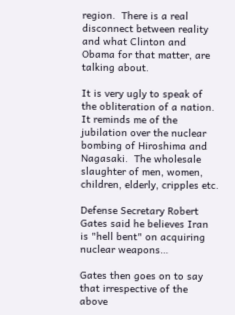region.  There is a real disconnect between reality and what Clinton and Obama for that matter, are talking about.

It is very ugly to speak of the obliteration of a nation.  It reminds me of the jubilation over the nuclear bombing of Hiroshima and Nagasaki.  The wholesale slaughter of men, women, children, elderly, cripples etc.

Defense Secretary Robert Gates said he believes Iran is "hell bent" on acquiring nuclear weapons…

Gates then goes on to say that irrespective of the above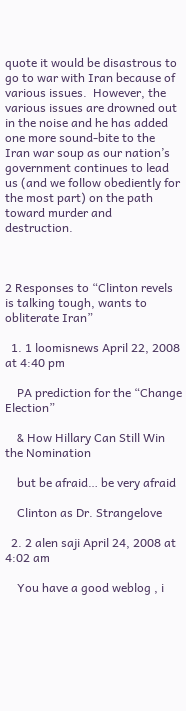quote it would be disastrous to go to war with Iran because of various issues.  However, the various issues are drowned out in the noise and he has added one more sound-bite to the Iran war soup as our nation’s government continues to lead us (and we follow obediently for the most part) on the path toward murder and destruction.



2 Responses to “Clinton revels is talking tough, wants to obliterate Iran”

  1. 1 loomisnews April 22, 2008 at 4:40 pm

    PA prediction for the “Change Election”

    & How Hillary Can Still Win the Nomination

    but be afraid… be very afraid

    Clinton as Dr. Strangelove

  2. 2 alen saji April 24, 2008 at 4:02 am

    You have a good weblog , i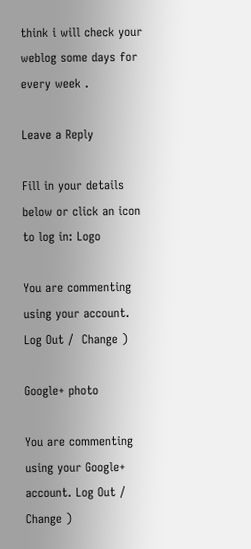think i will check your weblog some days for every week .

Leave a Reply

Fill in your details below or click an icon to log in: Logo

You are commenting using your account. Log Out /  Change )

Google+ photo

You are commenting using your Google+ account. Log Out /  Change )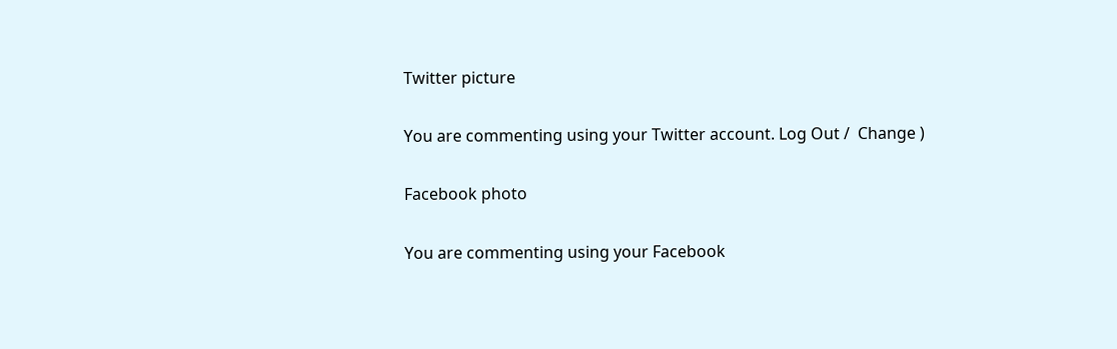Twitter picture

You are commenting using your Twitter account. Log Out /  Change )

Facebook photo

You are commenting using your Facebook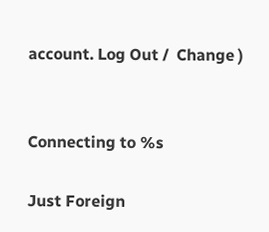account. Log Out /  Change )


Connecting to %s

Just Foreign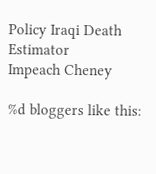Policy Iraqi Death Estimator
Impeach Cheney

%d bloggers like this: